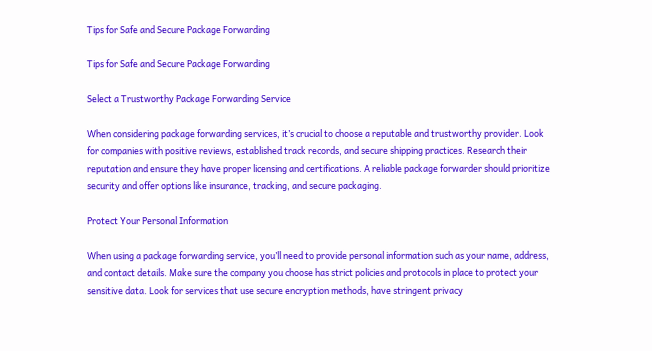Tips for Safe and Secure Package Forwarding

Tips for Safe and Secure Package Forwarding

Select a Trustworthy Package Forwarding Service

When considering package forwarding services, it’s crucial to choose a reputable and trustworthy provider. Look for companies with positive reviews, established track records, and secure shipping practices. Research their reputation and ensure they have proper licensing and certifications. A reliable package forwarder should prioritize security and offer options like insurance, tracking, and secure packaging.

Protect Your Personal Information

When using a package forwarding service, you’ll need to provide personal information such as your name, address, and contact details. Make sure the company you choose has strict policies and protocols in place to protect your sensitive data. Look for services that use secure encryption methods, have stringent privacy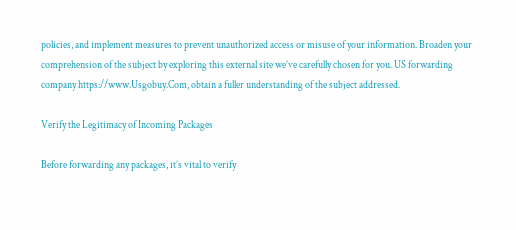policies, and implement measures to prevent unauthorized access or misuse of your information. Broaden your comprehension of the subject by exploring this external site we’ve carefully chosen for you. US forwarding company https://www.Usgobuy.Com, obtain a fuller understanding of the subject addressed.

Verify the Legitimacy of Incoming Packages

Before forwarding any packages, it’s vital to verify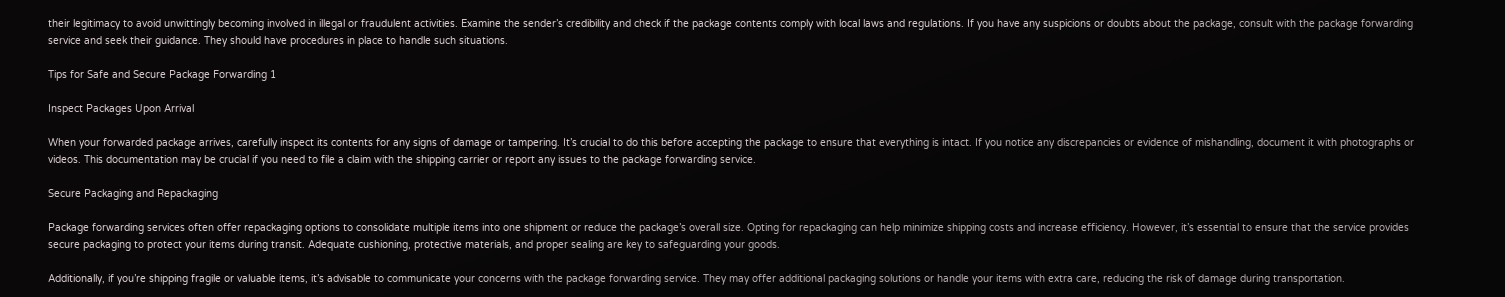their legitimacy to avoid unwittingly becoming involved in illegal or fraudulent activities. Examine the sender’s credibility and check if the package contents comply with local laws and regulations. If you have any suspicions or doubts about the package, consult with the package forwarding service and seek their guidance. They should have procedures in place to handle such situations.

Tips for Safe and Secure Package Forwarding 1

Inspect Packages Upon Arrival

When your forwarded package arrives, carefully inspect its contents for any signs of damage or tampering. It’s crucial to do this before accepting the package to ensure that everything is intact. If you notice any discrepancies or evidence of mishandling, document it with photographs or videos. This documentation may be crucial if you need to file a claim with the shipping carrier or report any issues to the package forwarding service.

Secure Packaging and Repackaging

Package forwarding services often offer repackaging options to consolidate multiple items into one shipment or reduce the package’s overall size. Opting for repackaging can help minimize shipping costs and increase efficiency. However, it’s essential to ensure that the service provides secure packaging to protect your items during transit. Adequate cushioning, protective materials, and proper sealing are key to safeguarding your goods.

Additionally, if you’re shipping fragile or valuable items, it’s advisable to communicate your concerns with the package forwarding service. They may offer additional packaging solutions or handle your items with extra care, reducing the risk of damage during transportation.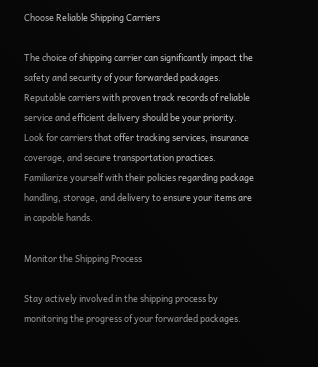Choose Reliable Shipping Carriers

The choice of shipping carrier can significantly impact the safety and security of your forwarded packages. Reputable carriers with proven track records of reliable service and efficient delivery should be your priority. Look for carriers that offer tracking services, insurance coverage, and secure transportation practices. Familiarize yourself with their policies regarding package handling, storage, and delivery to ensure your items are in capable hands.

Monitor the Shipping Process

Stay actively involved in the shipping process by monitoring the progress of your forwarded packages.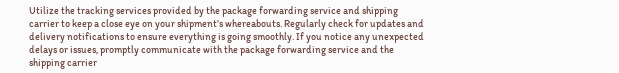Utilize the tracking services provided by the package forwarding service and shipping carrier to keep a close eye on your shipment’s whereabouts. Regularly check for updates and delivery notifications to ensure everything is going smoothly. If you notice any unexpected delays or issues, promptly communicate with the package forwarding service and the shipping carrier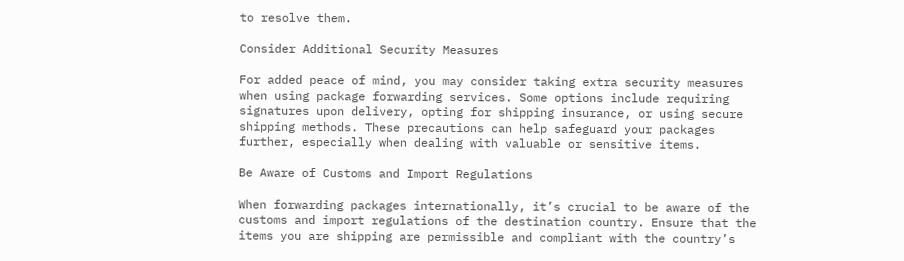to resolve them.

Consider Additional Security Measures

For added peace of mind, you may consider taking extra security measures when using package forwarding services. Some options include requiring signatures upon delivery, opting for shipping insurance, or using secure shipping methods. These precautions can help safeguard your packages further, especially when dealing with valuable or sensitive items.

Be Aware of Customs and Import Regulations

When forwarding packages internationally, it’s crucial to be aware of the customs and import regulations of the destination country. Ensure that the items you are shipping are permissible and compliant with the country’s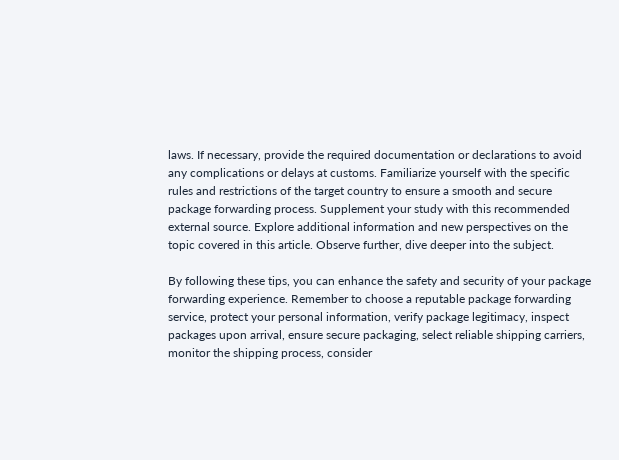laws. If necessary, provide the required documentation or declarations to avoid any complications or delays at customs. Familiarize yourself with the specific rules and restrictions of the target country to ensure a smooth and secure package forwarding process. Supplement your study with this recommended external source. Explore additional information and new perspectives on the topic covered in this article. Observe further, dive deeper into the subject.

By following these tips, you can enhance the safety and security of your package forwarding experience. Remember to choose a reputable package forwarding service, protect your personal information, verify package legitimacy, inspect packages upon arrival, ensure secure packaging, select reliable shipping carriers, monitor the shipping process, consider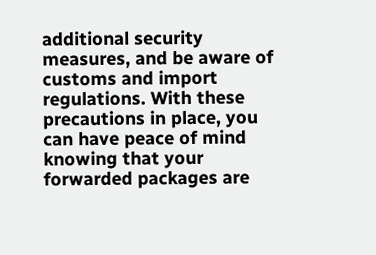additional security measures, and be aware of customs and import regulations. With these precautions in place, you can have peace of mind knowing that your forwarded packages are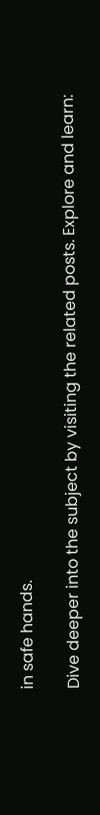in safe hands.

Dive deeper into the subject by visiting the related posts. Explore and learn: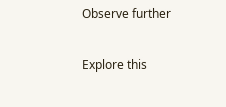Observe further

Explore this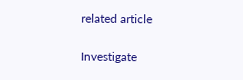related article

Investigate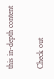this in-depth content

Check out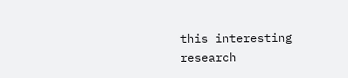this interesting research